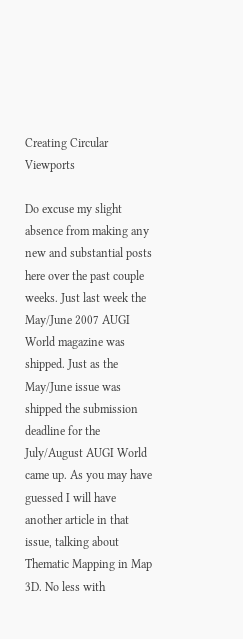Creating Circular Viewports

Do excuse my slight absence from making any new and substantial posts here over the past couple weeks. Just last week the May/June 2007 AUGI World magazine was shipped. Just as the May/June issue was shipped the submission deadline for the July/August AUGI World came up. As you may have guessed I will have another article in that issue, talking about Thematic Mapping in Map 3D. No less with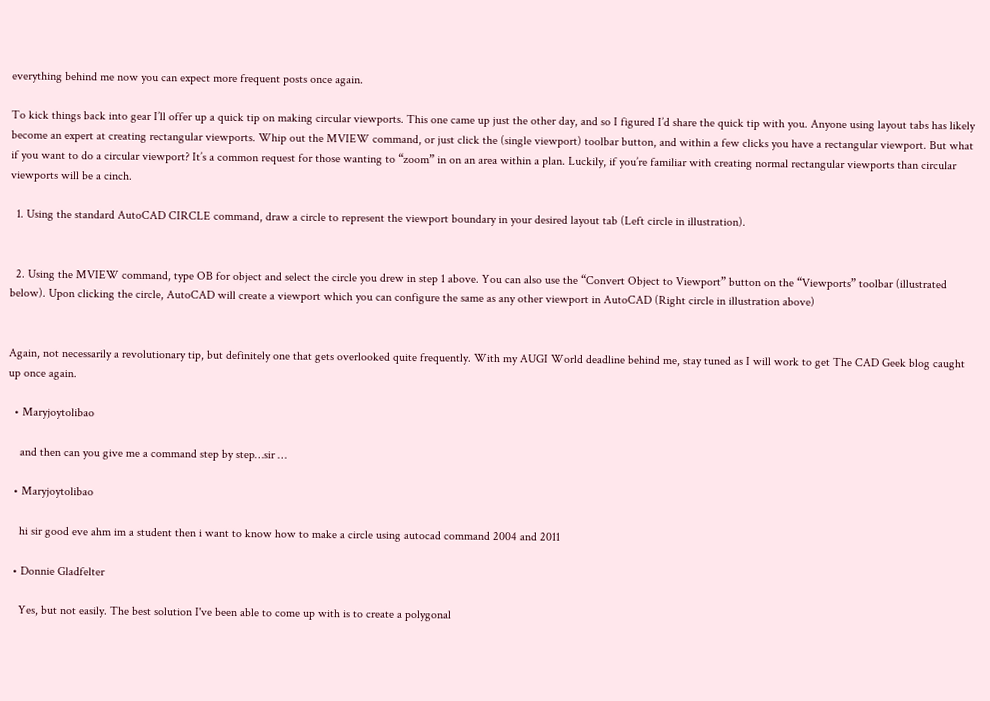everything behind me now you can expect more frequent posts once again.

To kick things back into gear I’ll offer up a quick tip on making circular viewports. This one came up just the other day, and so I figured I’d share the quick tip with you. Anyone using layout tabs has likely become an expert at creating rectangular viewports. Whip out the MVIEW command, or just click the (single viewport) toolbar button, and within a few clicks you have a rectangular viewport. But what if you want to do a circular viewport? It’s a common request for those wanting to “zoom” in on an area within a plan. Luckily, if you’re familiar with creating normal rectangular viewports than circular viewports will be a cinch.

  1. Using the standard AutoCAD CIRCLE command, draw a circle to represent the viewport boundary in your desired layout tab (Left circle in illustration).


  2. Using the MVIEW command, type OB for object and select the circle you drew in step 1 above. You can also use the “Convert Object to Viewport” button on the “Viewports” toolbar (illustrated below). Upon clicking the circle, AutoCAD will create a viewport which you can configure the same as any other viewport in AutoCAD (Right circle in illustration above)


Again, not necessarily a revolutionary tip, but definitely one that gets overlooked quite frequently. With my AUGI World deadline behind me, stay tuned as I will work to get The CAD Geek blog caught up once again.

  • Maryjoytolibao

    and then can you give me a command step by step…sir …

  • Maryjoytolibao

    hi sir good eve ahm im a student then i want to know how to make a circle using autocad command 2004 and 2011

  • Donnie Gladfelter

    Yes, but not easily. The best solution I've been able to come up with is to create a polygonal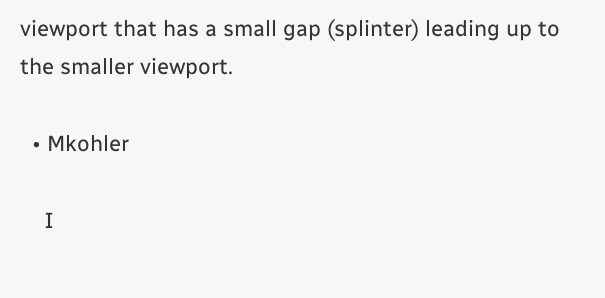viewport that has a small gap (splinter) leading up to the smaller viewport.

  • Mkohler

    I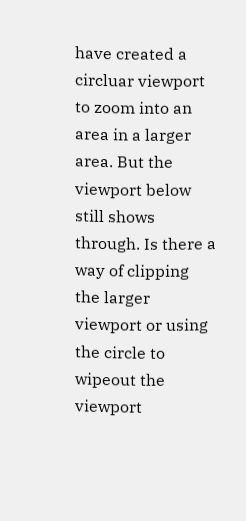have created a circluar viewport to zoom into an area in a larger area. But the viewport below still shows through. Is there a way of clipping the larger viewport or using the circle to wipeout the viewport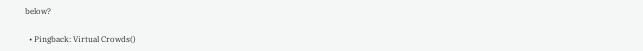below?

  • Pingback: Virtual Crowds()